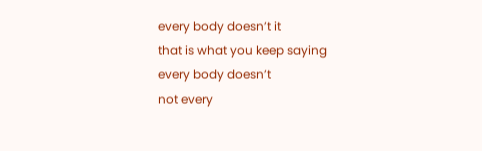every body doesn’t it
that is what you keep saying
every body doesn’t
not every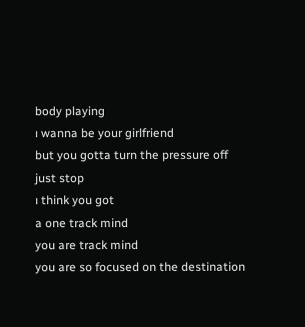body playing
ı wanna be your girlfriend
but you gotta turn the pressure off
just stop
ı think you got
a one track mind
you are track mind
you are so focused on the destination